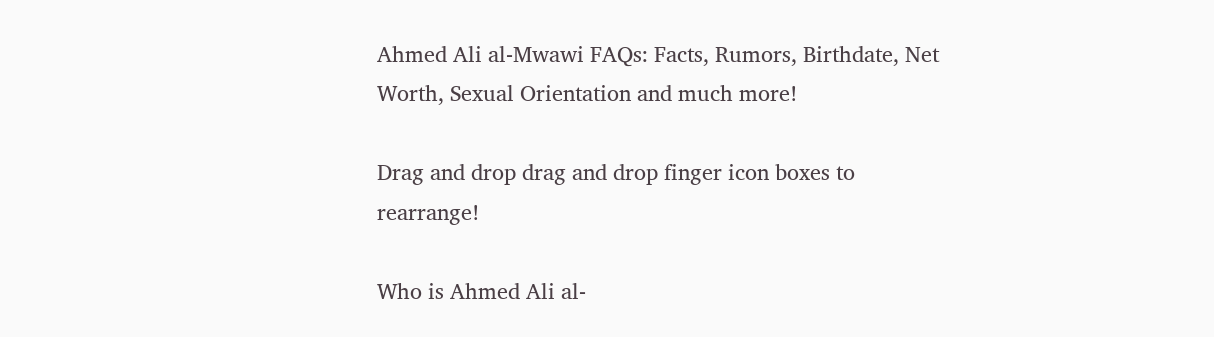Ahmed Ali al-Mwawi FAQs: Facts, Rumors, Birthdate, Net Worth, Sexual Orientation and much more!

Drag and drop drag and drop finger icon boxes to rearrange!

Who is Ahmed Ali al-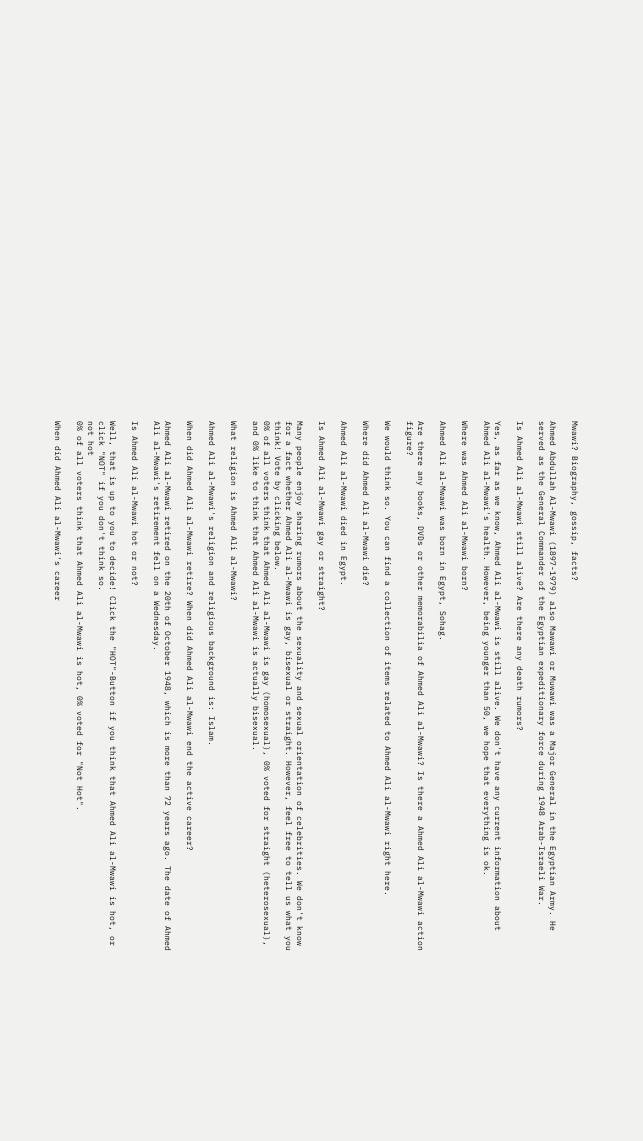Mwawi? Biography, gossip, facts?

Ahmed Abdullah Al-Mwawi (1897-1979) also Mawawi or Muwawi was a Major General in the Egyptian Army. He served as the General Commander of the Egyptian expeditionary force during 1948 Arab-Israeli War.

Is Ahmed Ali al-Mwawi still alive? Are there any death rumors?

Yes, as far as we know, Ahmed Ali al-Mwawi is still alive. We don't have any current information about Ahmed Ali al-Mwawi's health. However, being younger than 50, we hope that everything is ok.

Where was Ahmed Ali al-Mwawi born?

Ahmed Ali al-Mwawi was born in Egypt, Sohag.

Are there any books, DVDs or other memorabilia of Ahmed Ali al-Mwawi? Is there a Ahmed Ali al-Mwawi action figure?

We would think so. You can find a collection of items related to Ahmed Ali al-Mwawi right here.

Where did Ahmed Ali al-Mwawi die?

Ahmed Ali al-Mwawi died in Egypt.

Is Ahmed Ali al-Mwawi gay or straight?

Many people enjoy sharing rumors about the sexuality and sexual orientation of celebrities. We don't know for a fact whether Ahmed Ali al-Mwawi is gay, bisexual or straight. However, feel free to tell us what you think! Vote by clicking below.
0% of all voters think that Ahmed Ali al-Mwawi is gay (homosexual), 0% voted for straight (heterosexual), and 0% like to think that Ahmed Ali al-Mwawi is actually bisexual.

What religion is Ahmed Ali al-Mwawi?

Ahmed Ali al-Mwawi's religion and religious background is: Islam.

When did Ahmed Ali al-Mwawi retire? When did Ahmed Ali al-Mwawi end the active career?

Ahmed Ali al-Mwawi retired on the 20th of October 1948, which is more than 72 years ago. The date of Ahmed Ali al-Mwawi's retirement fell on a Wednesday.

Is Ahmed Ali al-Mwawi hot or not?

Well, that is up to you to decide! Click the "HOT"-Button if you think that Ahmed Ali al-Mwawi is hot, or click "NOT" if you don't think so.
not hot
0% of all voters think that Ahmed Ali al-Mwawi is hot, 0% voted for "Not Hot".

When did Ahmed Ali al-Mwawi's career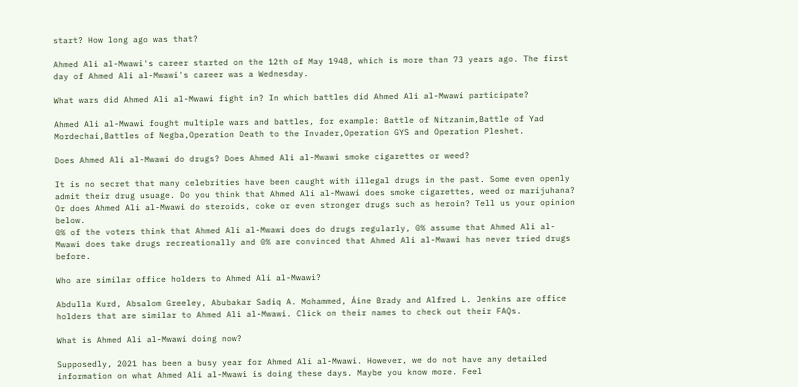start? How long ago was that?

Ahmed Ali al-Mwawi's career started on the 12th of May 1948, which is more than 73 years ago. The first day of Ahmed Ali al-Mwawi's career was a Wednesday.

What wars did Ahmed Ali al-Mwawi fight in? In which battles did Ahmed Ali al-Mwawi participate?

Ahmed Ali al-Mwawi fought multiple wars and battles, for example: Battle of Nitzanim,Battle of Yad Mordechai,Battles of Negba,Operation Death to the Invader,Operation GYS and Operation Pleshet.

Does Ahmed Ali al-Mwawi do drugs? Does Ahmed Ali al-Mwawi smoke cigarettes or weed?

It is no secret that many celebrities have been caught with illegal drugs in the past. Some even openly admit their drug usuage. Do you think that Ahmed Ali al-Mwawi does smoke cigarettes, weed or marijuhana? Or does Ahmed Ali al-Mwawi do steroids, coke or even stronger drugs such as heroin? Tell us your opinion below.
0% of the voters think that Ahmed Ali al-Mwawi does do drugs regularly, 0% assume that Ahmed Ali al-Mwawi does take drugs recreationally and 0% are convinced that Ahmed Ali al-Mwawi has never tried drugs before.

Who are similar office holders to Ahmed Ali al-Mwawi?

Abdulla Kurd, Absalom Greeley, Abubakar Sadiq A. Mohammed, Áine Brady and Alfred L. Jenkins are office holders that are similar to Ahmed Ali al-Mwawi. Click on their names to check out their FAQs.

What is Ahmed Ali al-Mwawi doing now?

Supposedly, 2021 has been a busy year for Ahmed Ali al-Mwawi. However, we do not have any detailed information on what Ahmed Ali al-Mwawi is doing these days. Maybe you know more. Feel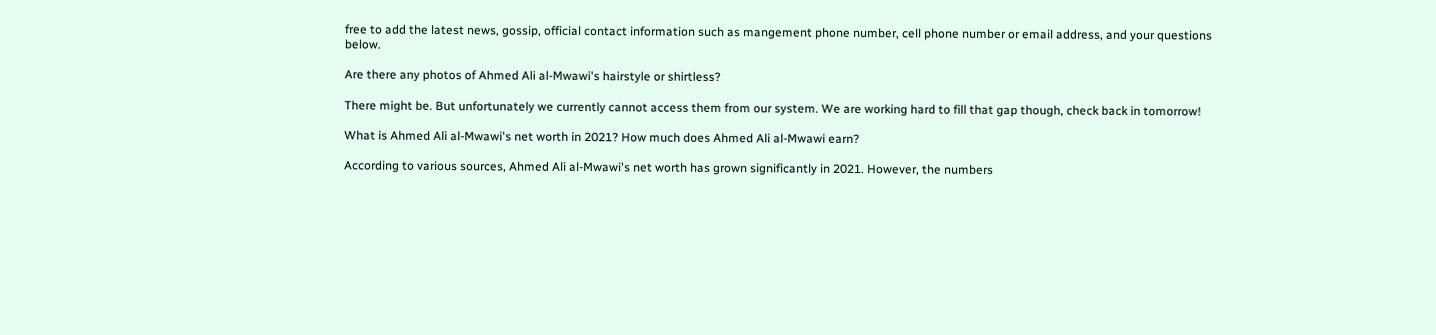free to add the latest news, gossip, official contact information such as mangement phone number, cell phone number or email address, and your questions below.

Are there any photos of Ahmed Ali al-Mwawi's hairstyle or shirtless?

There might be. But unfortunately we currently cannot access them from our system. We are working hard to fill that gap though, check back in tomorrow!

What is Ahmed Ali al-Mwawi's net worth in 2021? How much does Ahmed Ali al-Mwawi earn?

According to various sources, Ahmed Ali al-Mwawi's net worth has grown significantly in 2021. However, the numbers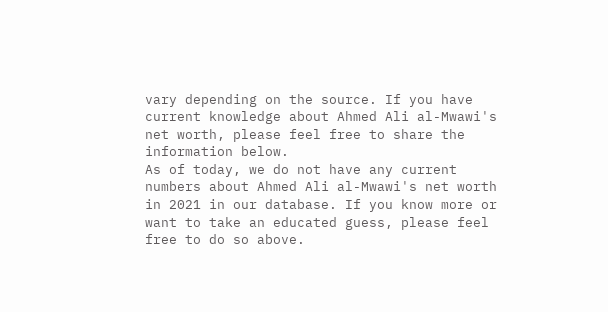vary depending on the source. If you have current knowledge about Ahmed Ali al-Mwawi's net worth, please feel free to share the information below.
As of today, we do not have any current numbers about Ahmed Ali al-Mwawi's net worth in 2021 in our database. If you know more or want to take an educated guess, please feel free to do so above.